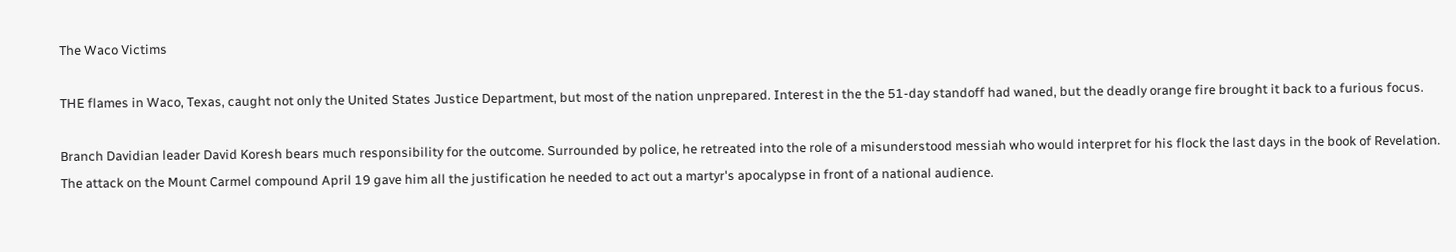The Waco Victims

THE flames in Waco, Texas, caught not only the United States Justice Department, but most of the nation unprepared. Interest in the the 51-day standoff had waned, but the deadly orange fire brought it back to a furious focus.

Branch Davidian leader David Koresh bears much responsibility for the outcome. Surrounded by police, he retreated into the role of a misunderstood messiah who would interpret for his flock the last days in the book of Revelation. The attack on the Mount Carmel compound April 19 gave him all the justification he needed to act out a martyr's apocalypse in front of a national audience.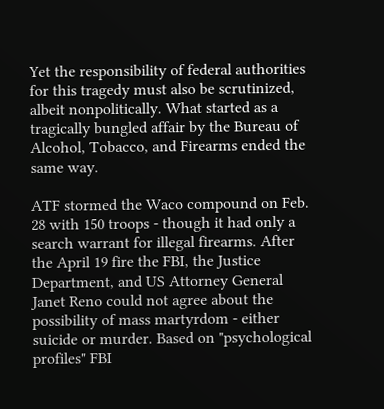Yet the responsibility of federal authorities for this tragedy must also be scrutinized, albeit nonpolitically. What started as a tragically bungled affair by the Bureau of Alcohol, Tobacco, and Firearms ended the same way.

ATF stormed the Waco compound on Feb. 28 with 150 troops - though it had only a search warrant for illegal firearms. After the April 19 fire the FBI, the Justice Department, and US Attorney General Janet Reno could not agree about the possibility of mass martyrdom - either suicide or murder. Based on "psychological profiles" FBI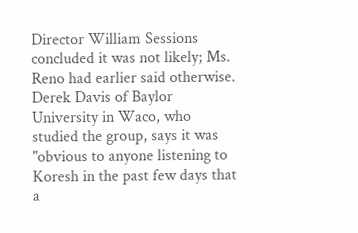Director William Sessions concluded it was not likely; Ms. Reno had earlier said otherwise. Derek Davis of Baylor University in Waco, who studied the group, says it was "obvious to anyone listening to Koresh in the past few days that a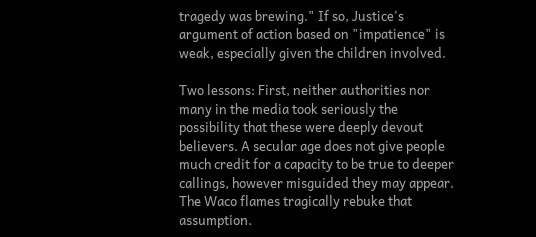tragedy was brewing." If so, Justice's argument of action based on "impatience" is weak, especially given the children involved.

Two lessons: First, neither authorities nor many in the media took seriously the possibility that these were deeply devout believers. A secular age does not give people much credit for a capacity to be true to deeper callings, however misguided they may appear. The Waco flames tragically rebuke that assumption.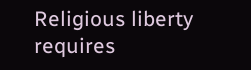Religious liberty requires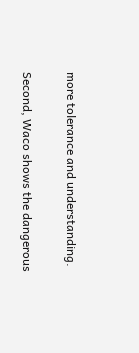more tolerance and understanding.

Second, Waco shows the dangerous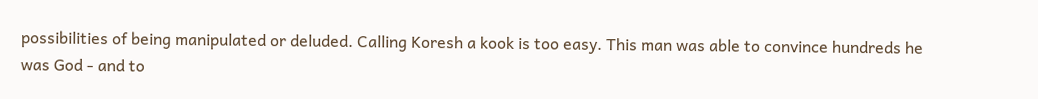possibilities of being manipulated or deluded. Calling Koresh a kook is too easy. This man was able to convince hundreds he was God - and to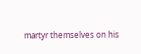martyr themselves on his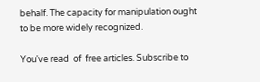behalf. The capacity for manipulation ought to be more widely recognized.

You've read  of  free articles. Subscribe to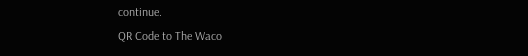continue.
QR Code to The Waco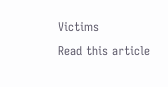Victims
Read this article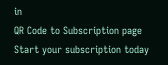in
QR Code to Subscription page
Start your subscription today